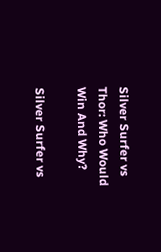Silver Surfer vs Thor: Who Would Win And Why?

Silver Surfer vs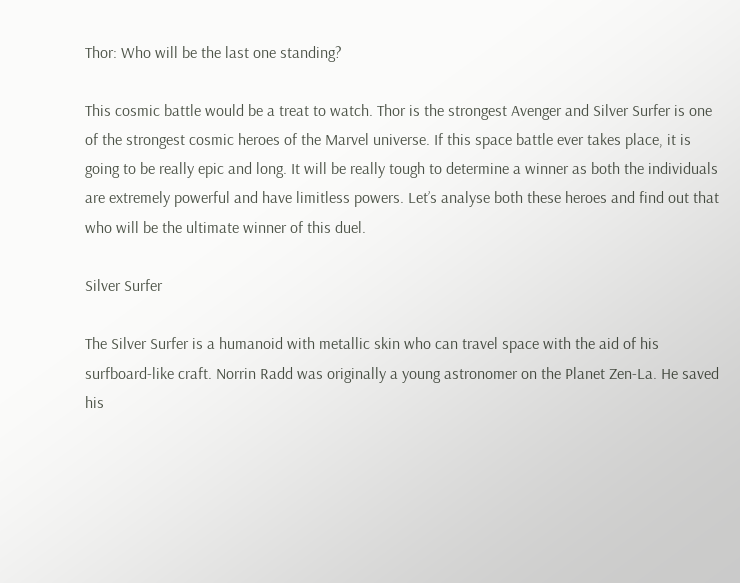Thor: Who will be the last one standing?

This cosmic battle would be a treat to watch. Thor is the strongest Avenger and Silver Surfer is one of the strongest cosmic heroes of the Marvel universe. If this space battle ever takes place, it is going to be really epic and long. It will be really tough to determine a winner as both the individuals are extremely powerful and have limitless powers. Let’s analyse both these heroes and find out that who will be the ultimate winner of this duel.

Silver Surfer

The Silver Surfer is a humanoid with metallic skin who can travel space with the aid of his surfboard-like craft. Norrin Radd was originally a young astronomer on the Planet Zen-La. He saved his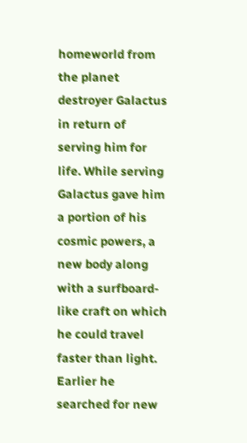homeworld from the planet destroyer Galactus in return of serving him for life. While serving Galactus gave him a portion of his cosmic powers, a new body along with a surfboard-like craft on which he could travel faster than light. Earlier he searched for new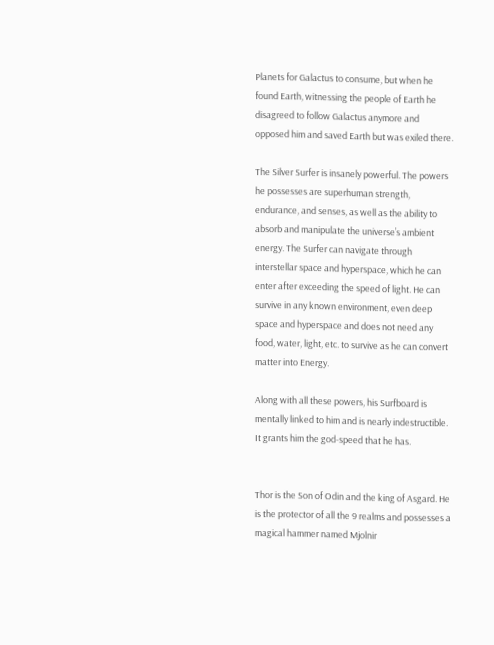Planets for Galactus to consume, but when he found Earth, witnessing the people of Earth he disagreed to follow Galactus anymore and opposed him and saved Earth but was exiled there.

The Silver Surfer is insanely powerful. The powers he possesses are superhuman strength, endurance, and senses, as well as the ability to absorb and manipulate the universe’s ambient energy. The Surfer can navigate through interstellar space and hyperspace, which he can enter after exceeding the speed of light. He can survive in any known environment, even deep space and hyperspace and does not need any food, water, light, etc. to survive as he can convert matter into Energy.

Along with all these powers, his Surfboard is mentally linked to him and is nearly indestructible. It grants him the god-speed that he has.


Thor is the Son of Odin and the king of Asgard. He is the protector of all the 9 realms and possesses a magical hammer named Mjolnir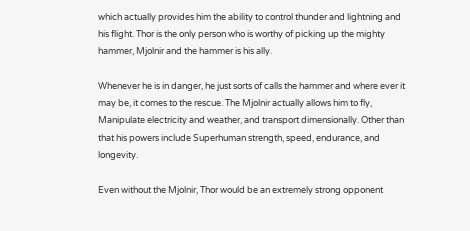which actually provides him the ability to control thunder and lightning and his flight. Thor is the only person who is worthy of picking up the mighty hammer, Mjolnir and the hammer is his ally.

Whenever he is in danger, he just sorts of calls the hammer and where ever it may be, it comes to the rescue. The Mjolnir actually allows him to fly, Manipulate electricity and weather, and transport dimensionally. Other than that his powers include Superhuman strength, speed, endurance, and longevity.

Even without the Mjolnir, Thor would be an extremely strong opponent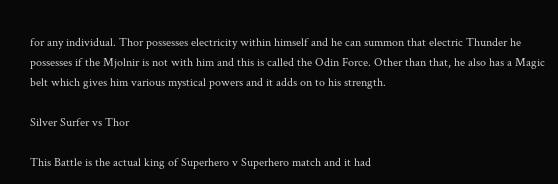for any individual. Thor possesses electricity within himself and he can summon that electric Thunder he possesses if the Mjolnir is not with him and this is called the Odin Force. Other than that, he also has a Magic belt which gives him various mystical powers and it adds on to his strength.

Silver Surfer vs Thor

This Battle is the actual king of Superhero v Superhero match and it had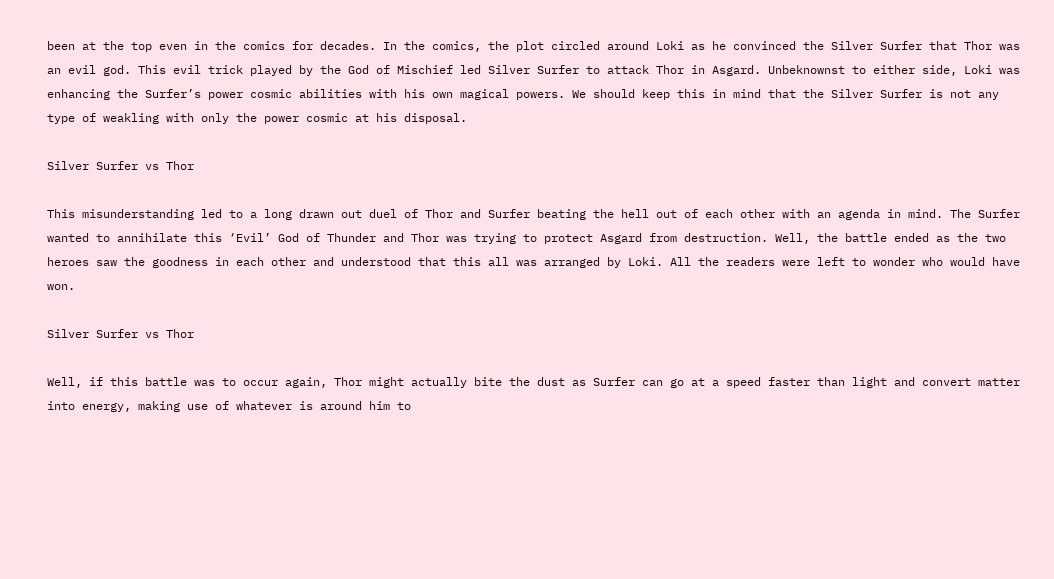been at the top even in the comics for decades. In the comics, the plot circled around Loki as he convinced the Silver Surfer that Thor was an evil god. This evil trick played by the God of Mischief led Silver Surfer to attack Thor in Asgard. Unbeknownst to either side, Loki was enhancing the Surfer’s power cosmic abilities with his own magical powers. We should keep this in mind that the Silver Surfer is not any type of weakling with only the power cosmic at his disposal.

Silver Surfer vs Thor

This misunderstanding led to a long drawn out duel of Thor and Surfer beating the hell out of each other with an agenda in mind. The Surfer wanted to annihilate this ‘Evil’ God of Thunder and Thor was trying to protect Asgard from destruction. Well, the battle ended as the two heroes saw the goodness in each other and understood that this all was arranged by Loki. All the readers were left to wonder who would have won.

Silver Surfer vs Thor

Well, if this battle was to occur again, Thor might actually bite the dust as Surfer can go at a speed faster than light and convert matter into energy, making use of whatever is around him to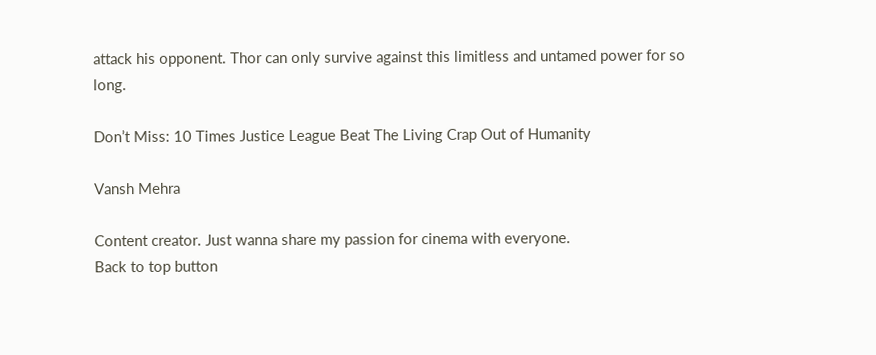attack his opponent. Thor can only survive against this limitless and untamed power for so long.

Don’t Miss: 10 Times Justice League Beat The Living Crap Out of Humanity

Vansh Mehra

Content creator. Just wanna share my passion for cinema with everyone.
Back to top button